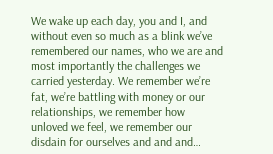We wake up each day, you and I, and without even so much as a blink we’ve remembered our names, who we are and most importantly the challenges we carried yesterday. We remember we’re fat, we’re battling with money or our relationships, we remember how unloved we feel, we remember our disdain for ourselves and and and…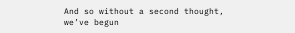And so without a second thought, we’ve begun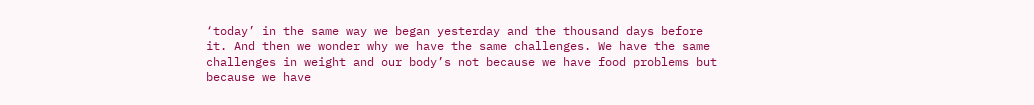‘today’ in the same way we began yesterday and the thousand days before it. And then we wonder why we have the same challenges. We have the same challenges in weight and our body’s not because we have food problems but because we have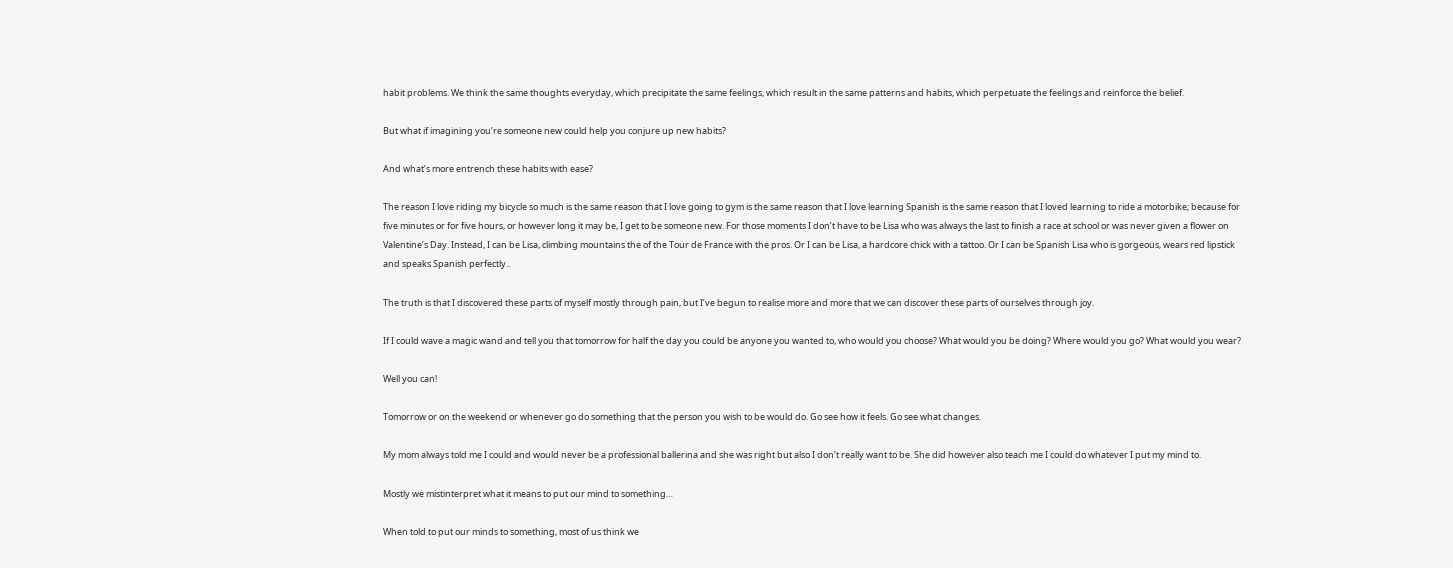habit problems. We think the same thoughts everyday, which precipitate the same feelings, which result in the same patterns and habits, which perpetuate the feelings and reinforce the belief.

But what if imagining you’re someone new could help you conjure up new habits?

And what’s more entrench these habits with ease?

The reason I love riding my bicycle so much is the same reason that I love going to gym is the same reason that I love learning Spanish is the same reason that I loved learning to ride a motorbike; because for five minutes or for five hours, or however long it may be, I get to be someone new. For those moments I don’t have to be Lisa who was always the last to finish a race at school or was never given a flower on Valentine’s Day. Instead, I can be Lisa, climbing mountains the of the Tour de France with the pros. Or I can be Lisa, a hardcore chick with a tattoo. Or I can be Spanish Lisa who is gorgeous, wears red lipstick and speaks Spanish perfectly..

The truth is that I discovered these parts of myself mostly through pain, but I’ve begun to realise more and more that we can discover these parts of ourselves through joy.

If I could wave a magic wand and tell you that tomorrow for half the day you could be anyone you wanted to, who would you choose? What would you be doing? Where would you go? What would you wear?

Well you can!

Tomorrow or on the weekend or whenever go do something that the person you wish to be would do. Go see how it feels. Go see what changes.

My mom always told me I could and would never be a professional ballerina and she was right but also I don’t really want to be. She did however also teach me I could do whatever I put my mind to.

Mostly we mistinterpret what it means to put our mind to something…

When told to put our minds to something, most of us think we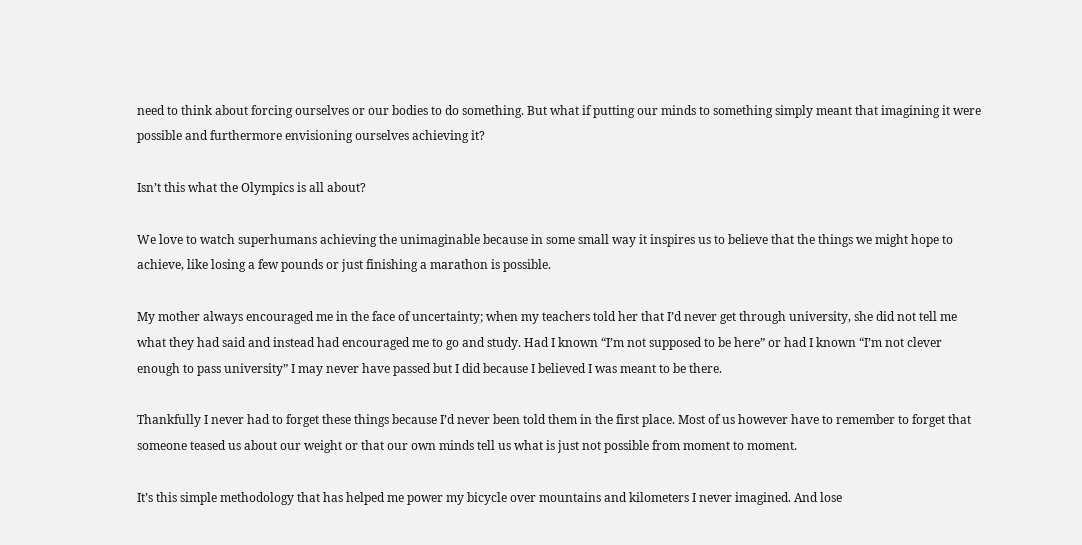need to think about forcing ourselves or our bodies to do something. But what if putting our minds to something simply meant that imagining it were possible and furthermore envisioning ourselves achieving it?

Isn’t this what the Olympics is all about?

We love to watch superhumans achieving the unimaginable because in some small way it inspires us to believe that the things we might hope to achieve, like losing a few pounds or just finishing a marathon is possible.

My mother always encouraged me in the face of uncertainty; when my teachers told her that I’d never get through university, she did not tell me what they had said and instead had encouraged me to go and study. Had I known “I’m not supposed to be here” or had I known “I’m not clever enough to pass university” I may never have passed but I did because I believed I was meant to be there.

Thankfully I never had to forget these things because I’d never been told them in the first place. Most of us however have to remember to forget that someone teased us about our weight or that our own minds tell us what is just not possible from moment to moment.

It’s this simple methodology that has helped me power my bicycle over mountains and kilometers I never imagined. And lose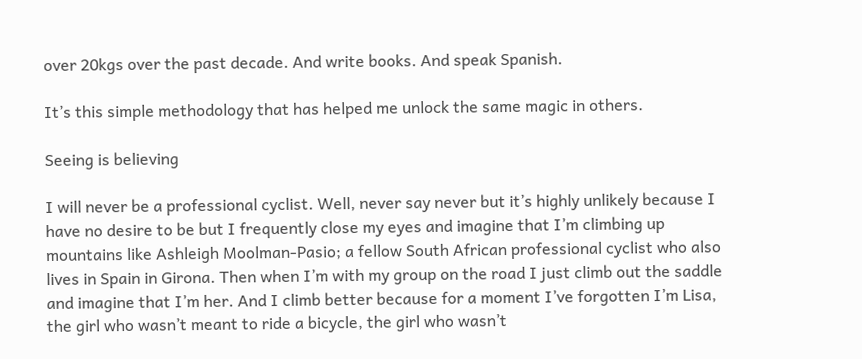over 20kgs over the past decade. And write books. And speak Spanish.

It’s this simple methodology that has helped me unlock the same magic in others.

Seeing is believing

I will never be a professional cyclist. Well, never say never but it’s highly unlikely because I have no desire to be but I frequently close my eyes and imagine that I’m climbing up mountains like Ashleigh Moolman-Pasio; a fellow South African professional cyclist who also lives in Spain in Girona. Then when I’m with my group on the road I just climb out the saddle and imagine that I’m her. And I climb better because for a moment I’ve forgotten I’m Lisa, the girl who wasn’t meant to ride a bicycle, the girl who wasn’t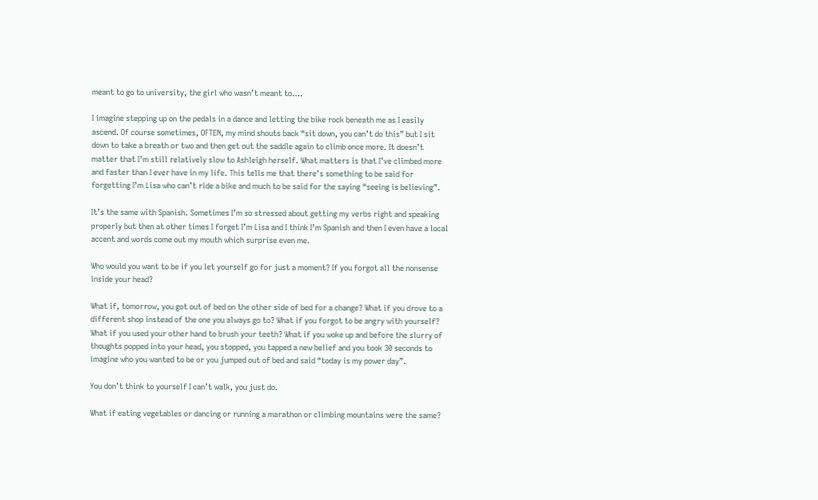meant to go to university, the girl who wasn’t meant to….

I imagine stepping up on the pedals in a dance and letting the bike rock beneath me as I easily ascend. Of course sometimes, OFTEN, my mind shouts back “sit down, you can’t do this” but I sit down to take a breath or two and then get out the saddle again to climb once more. It doesn’t matter that I’m still relatively slow to Ashleigh herself. What matters is that I’ve climbed more and faster than I ever have in my life. This tells me that there’s something to be said for forgetting I’m Lisa who can’t ride a bike and much to be said for the saying “seeing is believing”.

It’s the same with Spanish. Sometimes I’m so stressed about getting my verbs right and speaking properly but then at other times I forget I’m Lisa and I think I’m Spanish and then I even have a local accent and words come out my mouth which surprise even me.

Who would you want to be if you let yourself go for just a moment? If you forgot all the nonsense inside your head?

What if, tomorrow, you got out of bed on the other side of bed for a change? What if you drove to a different shop instead of the one you always go to? What if you forgot to be angry with yourself? What if you used your other hand to brush your teeth? What if you woke up and before the slurry of thoughts popped into your head, you stopped, you tapped a new belief and you took 30 seconds to imagine who you wanted to be or you jumped out of bed and said “today is my power day”.

You don’t think to yourself I can’t walk, you just do.

What if eating vegetables or dancing or running a marathon or climbing mountains were the same?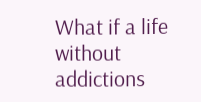What if a life without addictions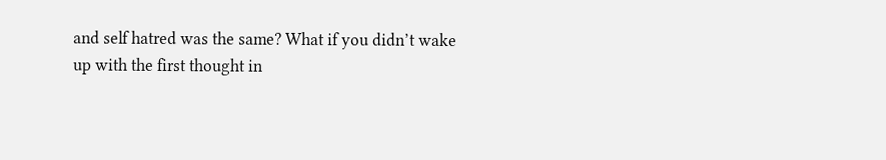and self hatred was the same? What if you didn’t wake up with the first thought in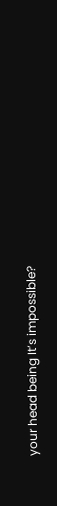your head being It’s impossible?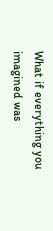What if everything you imagined was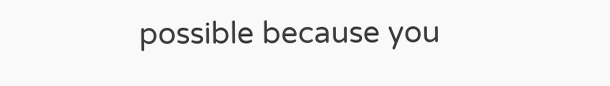possible because you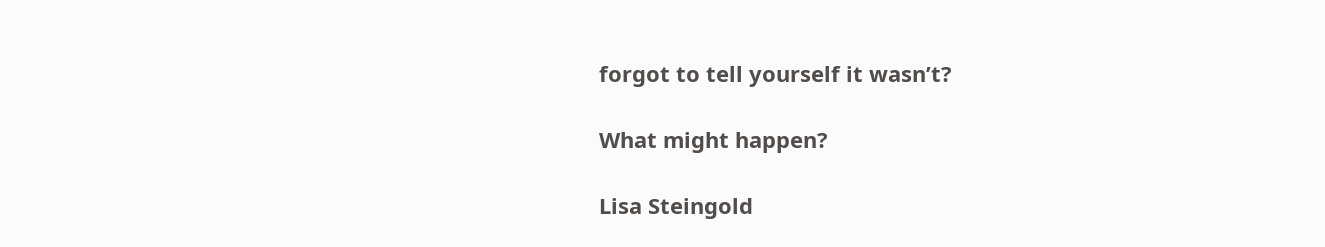forgot to tell yourself it wasn’t?

What might happen?

Lisa Steingold